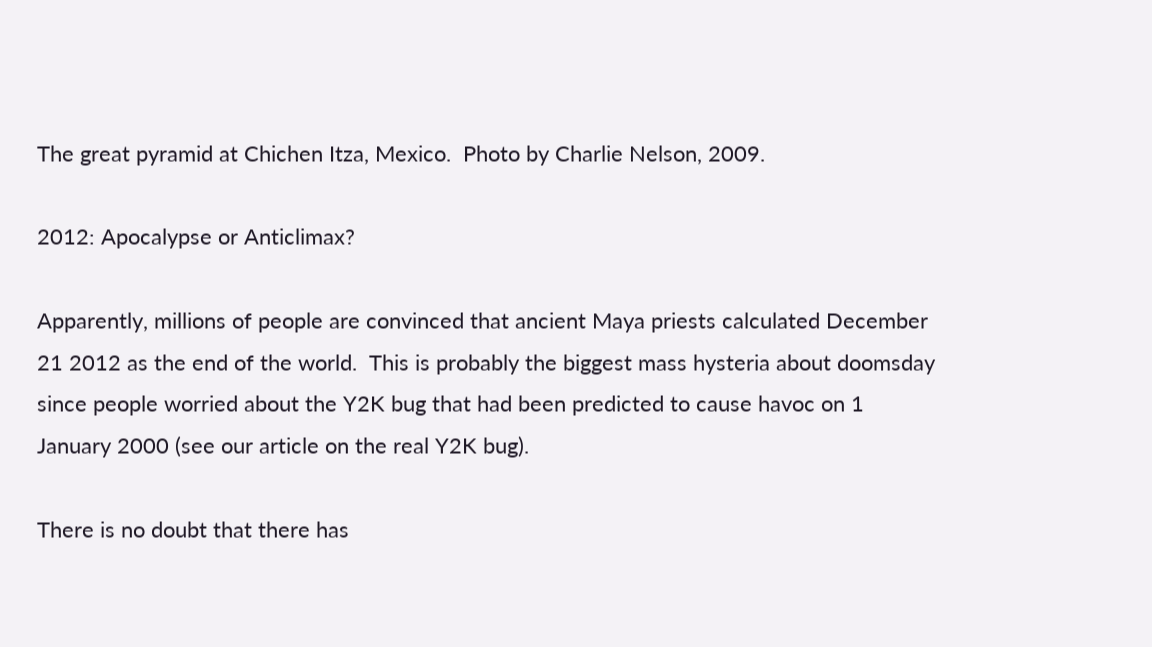The great pyramid at Chichen Itza, Mexico.  Photo by Charlie Nelson, 2009.

2012: Apocalypse or Anticlimax?

Apparently, millions of people are convinced that ancient Maya priests calculated December 21 2012 as the end of the world.  This is probably the biggest mass hysteria about doomsday since people worried about the Y2K bug that had been predicted to cause havoc on 1 January 2000 (see our article on the real Y2K bug).

There is no doubt that there has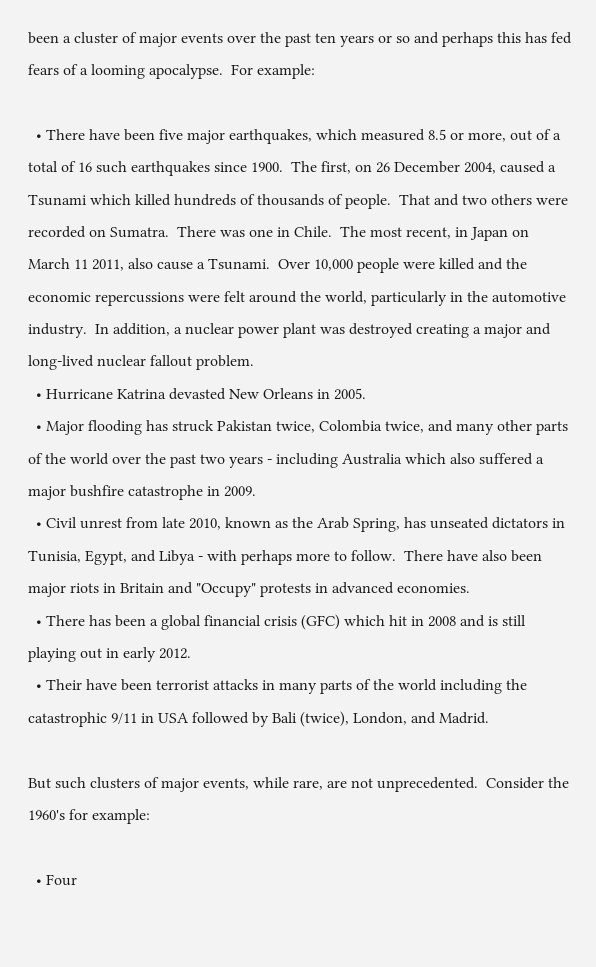been a cluster of major events over the past ten years or so and perhaps this has fed fears of a looming apocalypse.  For example:

  • There have been five major earthquakes, which measured 8.5 or more, out of a total of 16 such earthquakes since 1900.  The first, on 26 December 2004, caused a Tsunami which killed hundreds of thousands of people.  That and two others were recorded on Sumatra.  There was one in Chile.  The most recent, in Japan on March 11 2011, also cause a Tsunami.  Over 10,000 people were killed and the economic repercussions were felt around the world, particularly in the automotive industry.  In addition, a nuclear power plant was destroyed creating a major and long-lived nuclear fallout problem.
  • Hurricane Katrina devasted New Orleans in 2005.
  • Major flooding has struck Pakistan twice, Colombia twice, and many other parts of the world over the past two years - including Australia which also suffered a major bushfire catastrophe in 2009.
  • Civil unrest from late 2010, known as the Arab Spring, has unseated dictators in Tunisia, Egypt, and Libya - with perhaps more to follow.  There have also been major riots in Britain and "Occupy" protests in advanced economies.
  • There has been a global financial crisis (GFC) which hit in 2008 and is still playing out in early 2012.
  • Their have been terrorist attacks in many parts of the world including the catastrophic 9/11 in USA followed by Bali (twice), London, and Madrid.

But such clusters of major events, while rare, are not unprecedented.  Consider the 1960's for example:

  • Four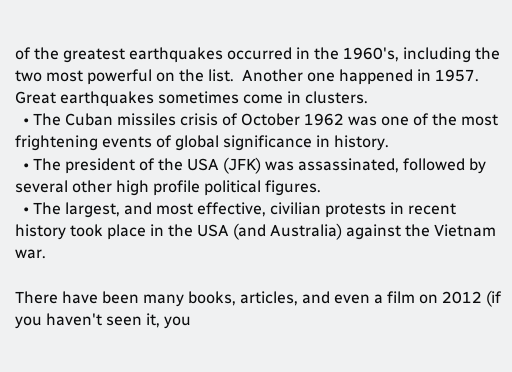of the greatest earthquakes occurred in the 1960's, including the two most powerful on the list.  Another one happened in 1957.  Great earthquakes sometimes come in clusters.
  • The Cuban missiles crisis of October 1962 was one of the most frightening events of global significance in history.
  • The president of the USA (JFK) was assassinated, followed by several other high profile political figures.
  • The largest, and most effective, civilian protests in recent history took place in the USA (and Australia) against the Vietnam war.

There have been many books, articles, and even a film on 2012 (if you haven't seen it, you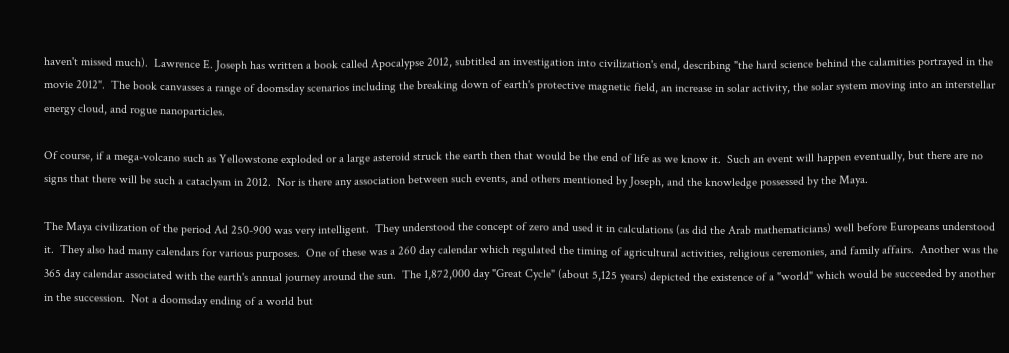haven't missed much).  Lawrence E. Joseph has written a book called Apocalypse 2012, subtitled an investigation into civilization's end, describing "the hard science behind the calamities portrayed in the movie 2012".  The book canvasses a range of doomsday scenarios including the breaking down of earth's protective magnetic field, an increase in solar activity, the solar system moving into an interstellar energy cloud, and rogue nanoparticles.

Of course, if a mega-volcano such as Yellowstone exploded or a large asteroid struck the earth then that would be the end of life as we know it.  Such an event will happen eventually, but there are no signs that there will be such a cataclysm in 2012.  Nor is there any association between such events, and others mentioned by Joseph, and the knowledge possessed by the Maya.

The Maya civilization of the period Ad 250-900 was very intelligent.  They understood the concept of zero and used it in calculations (as did the Arab mathematicians) well before Europeans understood it.  They also had many calendars for various purposes.  One of these was a 260 day calendar which regulated the timing of agricultural activities, religious ceremonies, and family affairs.  Another was the 365 day calendar associated with the earth's annual journey around the sun.  The 1,872,000 day "Great Cycle" (about 5,125 years) depicted the existence of a "world" which would be succeeded by another in the succession.  Not a doomsday ending of a world but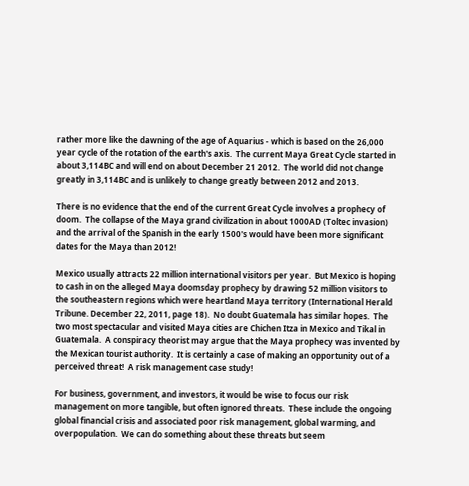rather more like the dawning of the age of Aquarius - which is based on the 26,000 year cycle of the rotation of the earth's axis.  The current Maya Great Cycle started in about 3,114BC and will end on about December 21 2012.  The world did not change greatly in 3,114BC and is unlikely to change greatly between 2012 and 2013.

There is no evidence that the end of the current Great Cycle involves a prophecy of doom.  The collapse of the Maya grand civilization in about 1000AD (Toltec invasion) and the arrival of the Spanish in the early 1500's would have been more significant dates for the Maya than 2012!

Mexico usually attracts 22 million international visitors per year.  But Mexico is hoping to cash in on the alleged Maya doomsday prophecy by drawing 52 million visitors to the southeastern regions which were heartland Maya territory (International Herald Tribune. December 22, 2011, page 18).  No doubt Guatemala has similar hopes.  The two most spectacular and visited Maya cities are Chichen Itza in Mexico and Tikal in Guatemala.  A conspiracy theorist may argue that the Maya prophecy was invented by the Mexican tourist authority.  It is certainly a case of making an opportunity out of a perceived threat!  A risk management case study!

For business, government, and investors, it would be wise to focus our risk management on more tangible, but often ignored threats.  These include the ongoing global financial crisis and associated poor risk management, global warming, and overpopulation.  We can do something about these threats but seem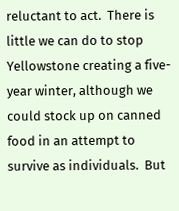reluctant to act.  There is little we can do to stop Yellowstone creating a five-year winter, although we could stock up on canned food in an attempt to survive as individuals.  But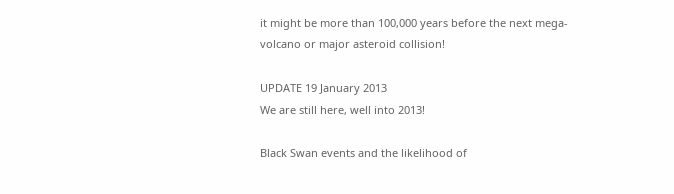it might be more than 100,000 years before the next mega-volcano or major asteroid collision!

UPDATE 19 January 2013
We are still here, well into 2013!

Black Swan events and the likelihood of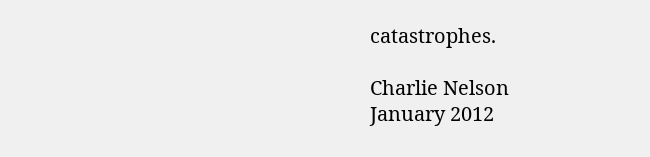catastrophes.

Charlie Nelson
January 2012